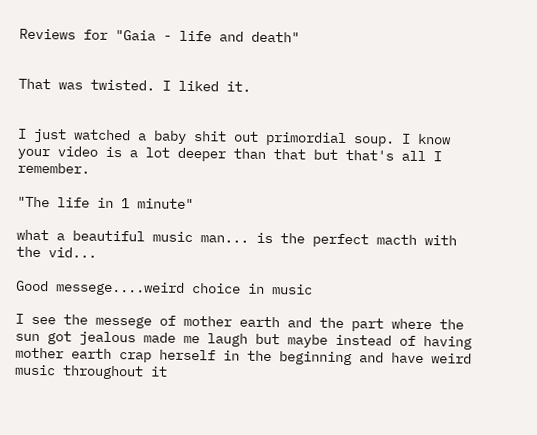Reviews for "Gaia - life and death"


That was twisted. I liked it.


I just watched a baby shit out primordial soup. I know your video is a lot deeper than that but that's all I remember.

"The life in 1 minute"

what a beautiful music man... is the perfect macth with the vid...

Good messege....weird choice in music

I see the messege of mother earth and the part where the sun got jealous made me laugh but maybe instead of having mother earth crap herself in the beginning and have weird music throughout it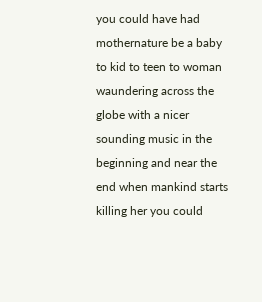you could have had mothernature be a baby to kid to teen to woman waundering across the globe with a nicer sounding music in the beginning and near the end when mankind starts killing her you could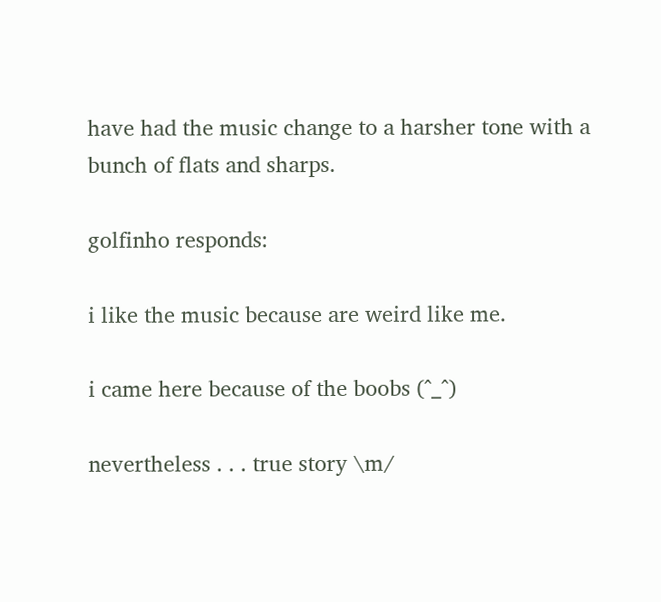have had the music change to a harsher tone with a bunch of flats and sharps.

golfinho responds:

i like the music because are weird like me.

i came here because of the boobs (^_^)

nevertheless . . . true story \m/